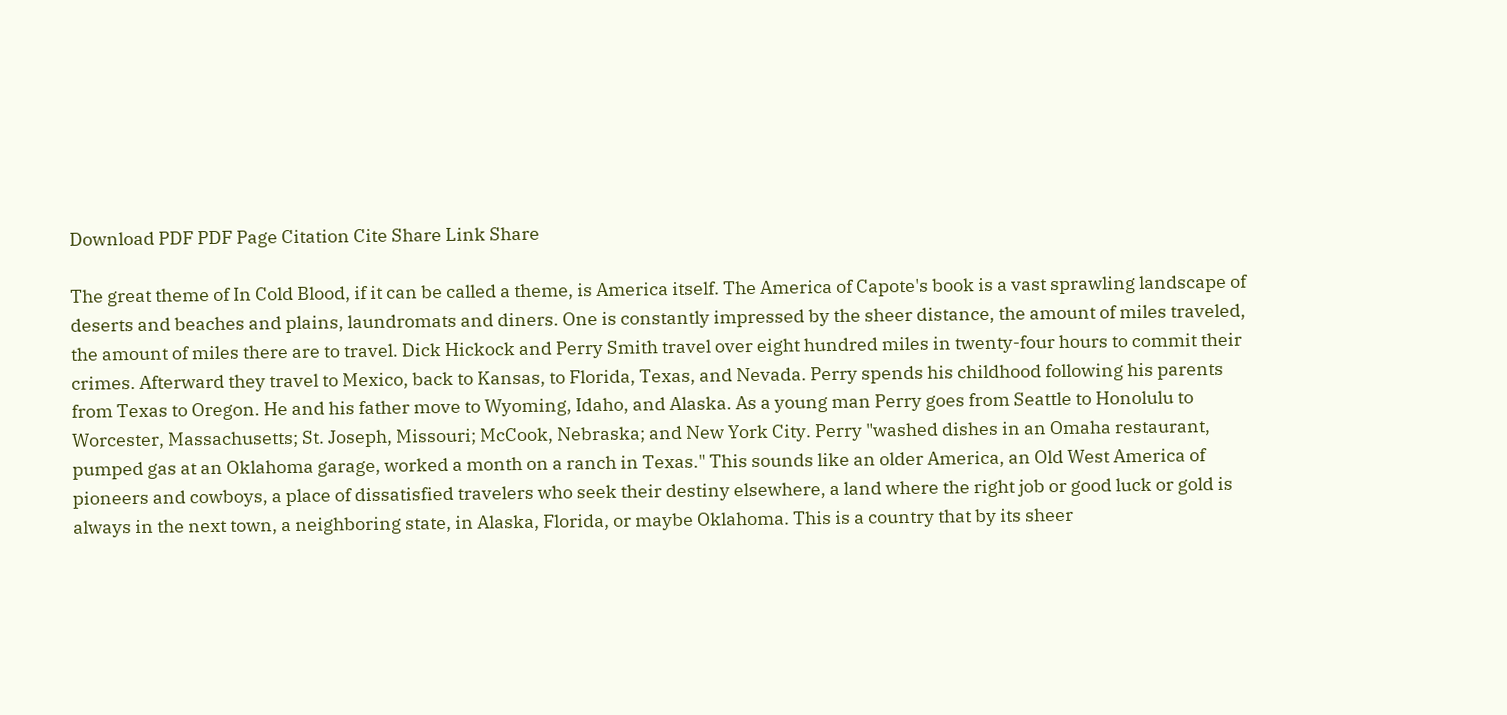Download PDF PDF Page Citation Cite Share Link Share

The great theme of In Cold Blood, if it can be called a theme, is America itself. The America of Capote's book is a vast sprawling landscape of deserts and beaches and plains, laundromats and diners. One is constantly impressed by the sheer distance, the amount of miles traveled, the amount of miles there are to travel. Dick Hickock and Perry Smith travel over eight hundred miles in twenty-four hours to commit their crimes. Afterward they travel to Mexico, back to Kansas, to Florida, Texas, and Nevada. Perry spends his childhood following his parents from Texas to Oregon. He and his father move to Wyoming, Idaho, and Alaska. As a young man Perry goes from Seattle to Honolulu to Worcester, Massachusetts; St. Joseph, Missouri; McCook, Nebraska; and New York City. Perry "washed dishes in an Omaha restaurant, pumped gas at an Oklahoma garage, worked a month on a ranch in Texas." This sounds like an older America, an Old West America of pioneers and cowboys, a place of dissatisfied travelers who seek their destiny elsewhere, a land where the right job or good luck or gold is always in the next town, a neighboring state, in Alaska, Florida, or maybe Oklahoma. This is a country that by its sheer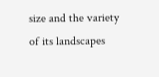size and the variety of its landscapes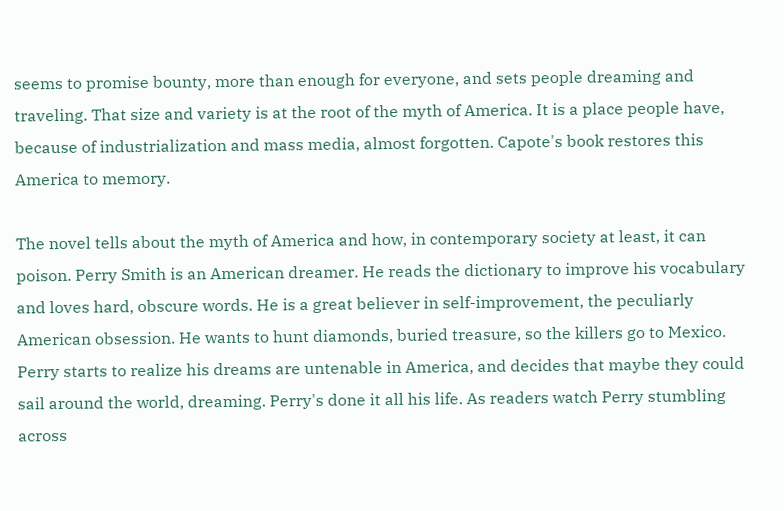seems to promise bounty, more than enough for everyone, and sets people dreaming and traveling. That size and variety is at the root of the myth of America. It is a place people have, because of industrialization and mass media, almost forgotten. Capote's book restores this America to memory.

The novel tells about the myth of America and how, in contemporary society at least, it can poison. Perry Smith is an American dreamer. He reads the dictionary to improve his vocabulary and loves hard, obscure words. He is a great believer in self-improvement, the peculiarly American obsession. He wants to hunt diamonds, buried treasure, so the killers go to Mexico. Perry starts to realize his dreams are untenable in America, and decides that maybe they could sail around the world, dreaming. Perry's done it all his life. As readers watch Perry stumbling across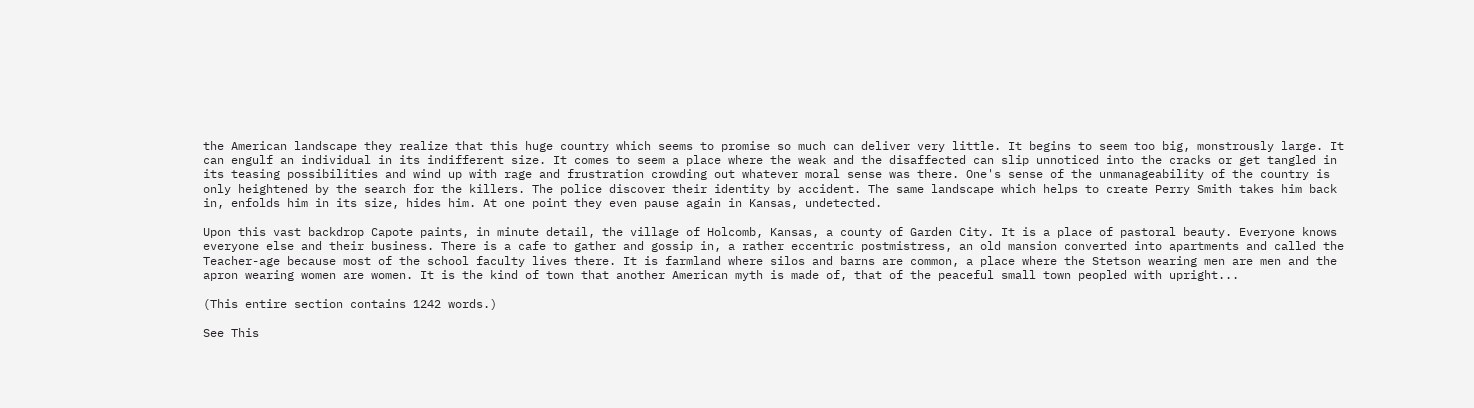the American landscape they realize that this huge country which seems to promise so much can deliver very little. It begins to seem too big, monstrously large. It can engulf an individual in its indifferent size. It comes to seem a place where the weak and the disaffected can slip unnoticed into the cracks or get tangled in its teasing possibilities and wind up with rage and frustration crowding out whatever moral sense was there. One's sense of the unmanageability of the country is only heightened by the search for the killers. The police discover their identity by accident. The same landscape which helps to create Perry Smith takes him back in, enfolds him in its size, hides him. At one point they even pause again in Kansas, undetected.

Upon this vast backdrop Capote paints, in minute detail, the village of Holcomb, Kansas, a county of Garden City. It is a place of pastoral beauty. Everyone knows everyone else and their business. There is a cafe to gather and gossip in, a rather eccentric postmistress, an old mansion converted into apartments and called the Teacher-age because most of the school faculty lives there. It is farmland where silos and barns are common, a place where the Stetson wearing men are men and the apron wearing women are women. It is the kind of town that another American myth is made of, that of the peaceful small town peopled with upright...

(This entire section contains 1242 words.)

See This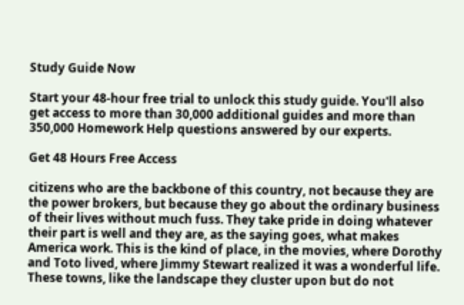Study Guide Now

Start your 48-hour free trial to unlock this study guide. You'll also get access to more than 30,000 additional guides and more than 350,000 Homework Help questions answered by our experts.

Get 48 Hours Free Access

citizens who are the backbone of this country, not because they are the power brokers, but because they go about the ordinary business of their lives without much fuss. They take pride in doing whatever their part is well and they are, as the saying goes, what makes America work. This is the kind of place, in the movies, where Dorothy and Toto lived, where Jimmy Stewart realized it was a wonderful life. These towns, like the landscape they cluster upon but do not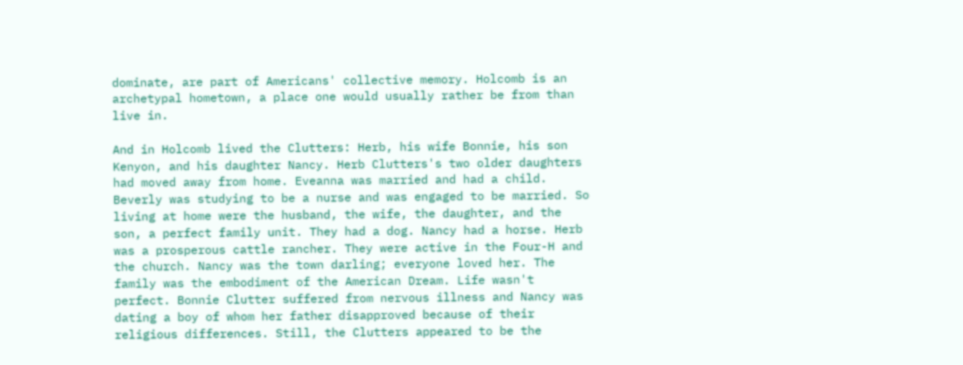dominate, are part of Americans' collective memory. Holcomb is an archetypal hometown, a place one would usually rather be from than live in.

And in Holcomb lived the Clutters: Herb, his wife Bonnie, his son Kenyon, and his daughter Nancy. Herb Clutters's two older daughters had moved away from home. Eveanna was married and had a child. Beverly was studying to be a nurse and was engaged to be married. So living at home were the husband, the wife, the daughter, and the son, a perfect family unit. They had a dog. Nancy had a horse. Herb was a prosperous cattle rancher. They were active in the Four-H and the church. Nancy was the town darling; everyone loved her. The family was the embodiment of the American Dream. Life wasn't perfect. Bonnie Clutter suffered from nervous illness and Nancy was dating a boy of whom her father disapproved because of their religious differences. Still, the Clutters appeared to be the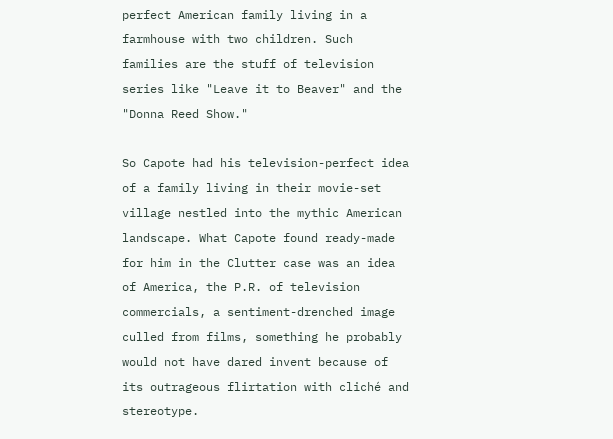perfect American family living in a farmhouse with two children. Such families are the stuff of television series like "Leave it to Beaver" and the "Donna Reed Show."

So Capote had his television-perfect idea of a family living in their movie-set village nestled into the mythic American landscape. What Capote found ready-made for him in the Clutter case was an idea of America, the P.R. of television commercials, a sentiment-drenched image culled from films, something he probably would not have dared invent because of its outrageous flirtation with cliché and stereotype.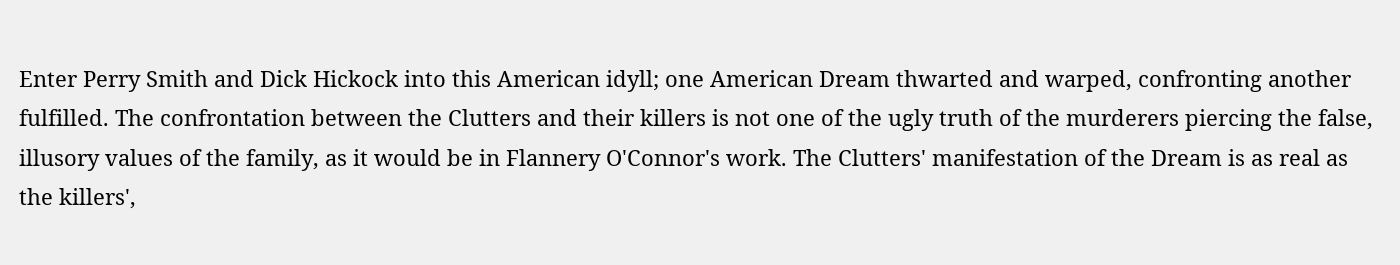Enter Perry Smith and Dick Hickock into this American idyll; one American Dream thwarted and warped, confronting another fulfilled. The confrontation between the Clutters and their killers is not one of the ugly truth of the murderers piercing the false, illusory values of the family, as it would be in Flannery O'Connor's work. The Clutters' manifestation of the Dream is as real as the killers',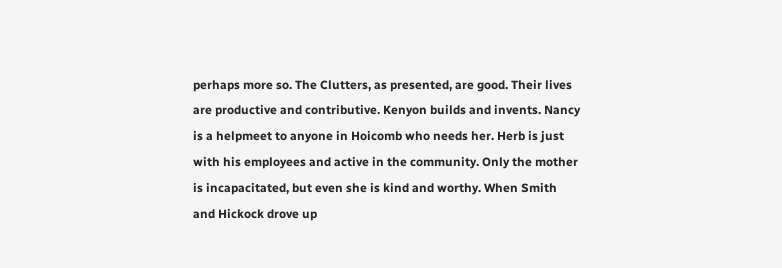perhaps more so. The Clutters, as presented, are good. Their lives are productive and contributive. Kenyon builds and invents. Nancy is a helpmeet to anyone in Hoicomb who needs her. Herb is just with his employees and active in the community. Only the mother is incapacitated, but even she is kind and worthy. When Smith and Hickock drove up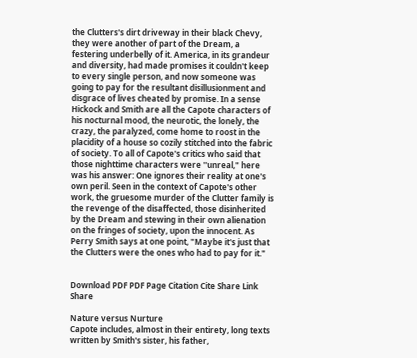the Clutters's dirt driveway in their black Chevy, they were another of part of the Dream, a festering underbelly of it. America, in its grandeur and diversity, had made promises it couldn't keep to every single person, and now someone was going to pay for the resultant disillusionment and disgrace of lives cheated by promise. In a sense Hickock and Smith are all the Capote characters of his nocturnal mood, the neurotic, the lonely, the crazy, the paralyzed, come home to roost in the placidity of a house so cozily stitched into the fabric of society. To all of Capote's critics who said that those nighttime characters were ''unreal," here was his answer: One ignores their reality at one's own peril. Seen in the context of Capote's other work, the gruesome murder of the Clutter family is the revenge of the disaffected, those disinherited by the Dream and stewing in their own alienation on the fringes of society, upon the innocent. As Perry Smith says at one point, "Maybe it's just that the Clutters were the ones who had to pay for it."


Download PDF PDF Page Citation Cite Share Link Share

Nature versus Nurture
Capote includes, almost in their entirety, long texts written by Smith's sister, his father,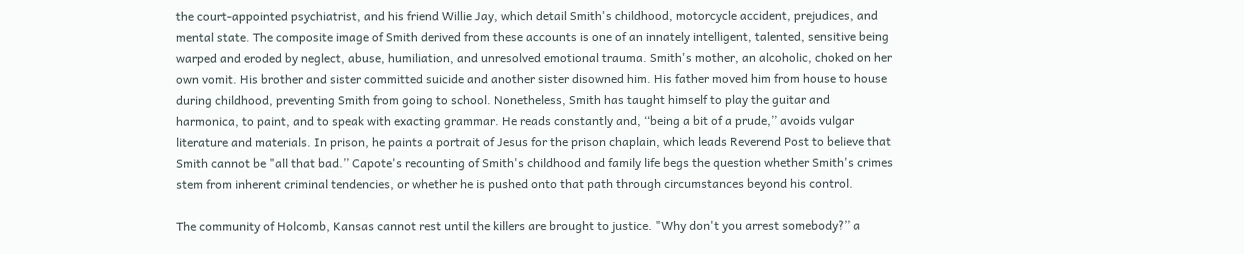the court-appointed psychiatrist, and his friend Willie Jay, which detail Smith's childhood, motorcycle accident, prejudices, and mental state. The composite image of Smith derived from these accounts is one of an innately intelligent, talented, sensitive being warped and eroded by neglect, abuse, humiliation, and unresolved emotional trauma. Smith's mother, an alcoholic, choked on her own vomit. His brother and sister committed suicide and another sister disowned him. His father moved him from house to house during childhood, preventing Smith from going to school. Nonetheless, Smith has taught himself to play the guitar and harmonica, to paint, and to speak with exacting grammar. He reads constantly and, ‘‘being a bit of a prude,’’ avoids vulgar literature and materials. In prison, he paints a portrait of Jesus for the prison chaplain, which leads Reverend Post to believe that Smith cannot be "all that bad.’’ Capote's recounting of Smith's childhood and family life begs the question whether Smith's crimes stem from inherent criminal tendencies, or whether he is pushed onto that path through circumstances beyond his control.

The community of Holcomb, Kansas cannot rest until the killers are brought to justice. "Why don't you arrest somebody?’’ a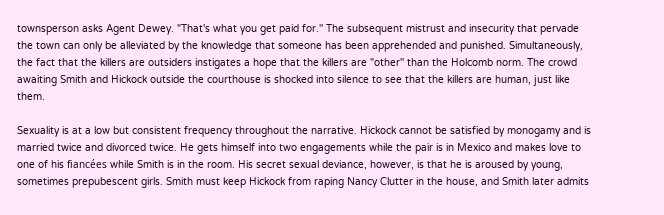townsperson asks Agent Dewey. "That's what you get paid for.'' The subsequent mistrust and insecurity that pervade the town can only be alleviated by the knowledge that someone has been apprehended and punished. Simultaneously, the fact that the killers are outsiders instigates a hope that the killers are "other'' than the Holcomb norm. The crowd awaiting Smith and Hickock outside the courthouse is shocked into silence to see that the killers are human, just like them.

Sexuality is at a low but consistent frequency throughout the narrative. Hickock cannot be satisfied by monogamy and is married twice and divorced twice. He gets himself into two engagements while the pair is in Mexico and makes love to one of his fiancées while Smith is in the room. His secret sexual deviance, however, is that he is aroused by young, sometimes prepubescent girls. Smith must keep Hickock from raping Nancy Clutter in the house, and Smith later admits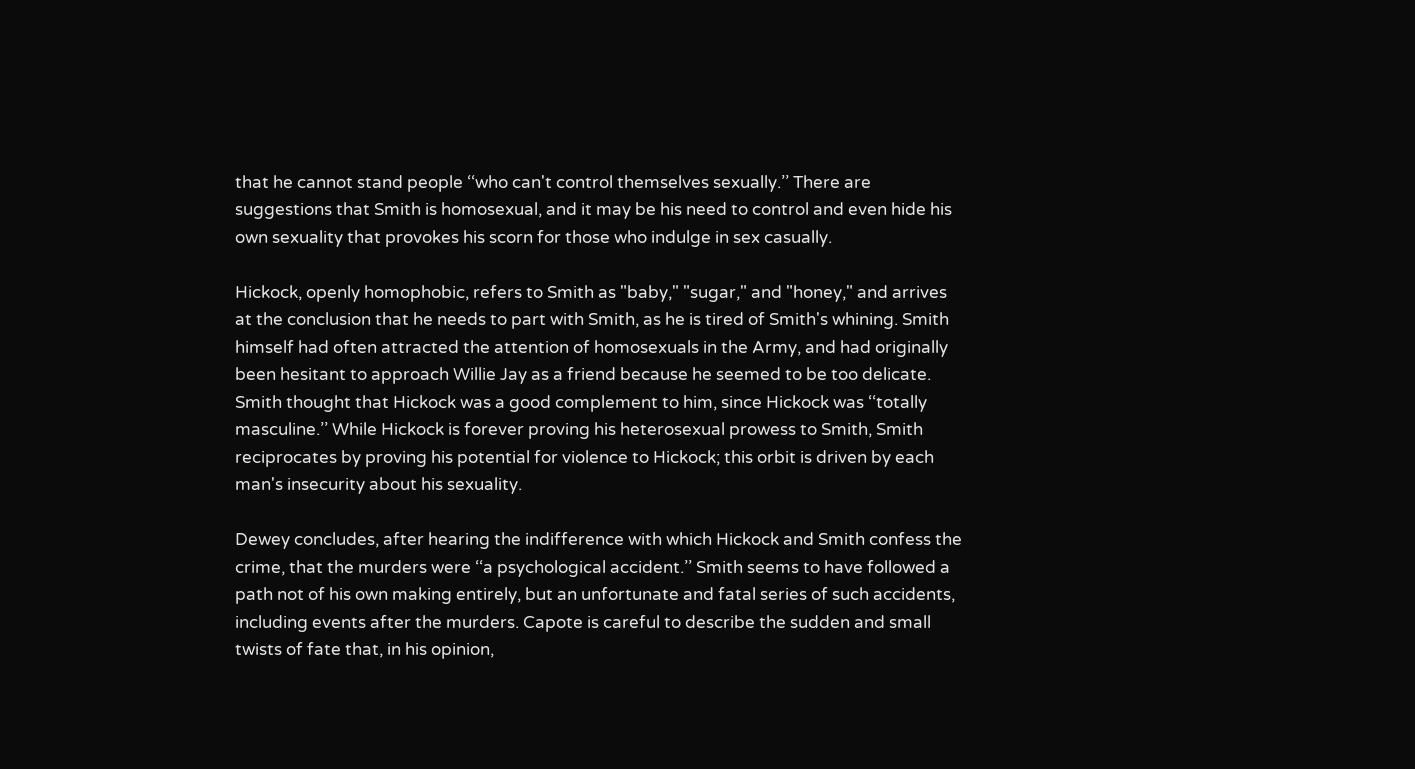that he cannot stand people ‘‘who can't control themselves sexually.’’ There are suggestions that Smith is homosexual, and it may be his need to control and even hide his own sexuality that provokes his scorn for those who indulge in sex casually.

Hickock, openly homophobic, refers to Smith as "baby," "sugar," and "honey," and arrives at the conclusion that he needs to part with Smith, as he is tired of Smith's whining. Smith himself had often attracted the attention of homosexuals in the Army, and had originally been hesitant to approach Willie Jay as a friend because he seemed to be too delicate. Smith thought that Hickock was a good complement to him, since Hickock was ‘‘totally masculine.’’ While Hickock is forever proving his heterosexual prowess to Smith, Smith reciprocates by proving his potential for violence to Hickock; this orbit is driven by each man's insecurity about his sexuality.

Dewey concludes, after hearing the indifference with which Hickock and Smith confess the crime, that the murders were ‘‘a psychological accident.’’ Smith seems to have followed a path not of his own making entirely, but an unfortunate and fatal series of such accidents, including events after the murders. Capote is careful to describe the sudden and small twists of fate that, in his opinion,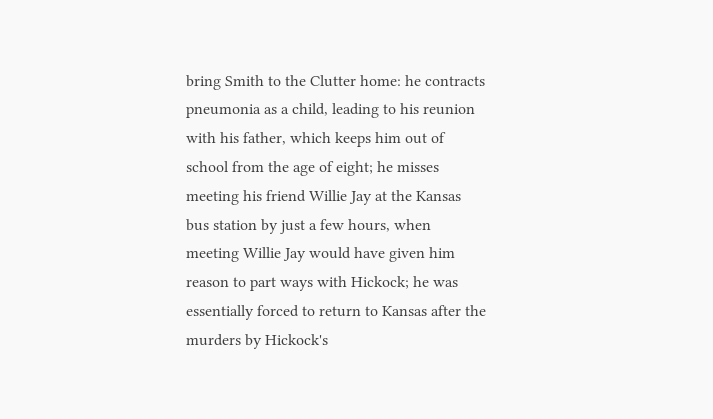bring Smith to the Clutter home: he contracts pneumonia as a child, leading to his reunion with his father, which keeps him out of school from the age of eight; he misses meeting his friend Willie Jay at the Kansas bus station by just a few hours, when meeting Willie Jay would have given him reason to part ways with Hickock; he was essentially forced to return to Kansas after the murders by Hickock's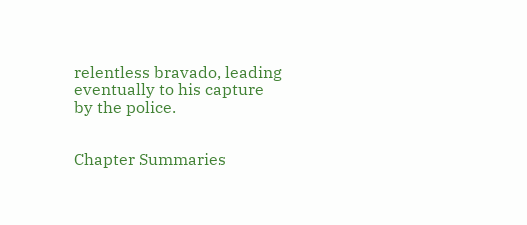relentless bravado, leading eventually to his capture by the police.


Chapter Summaries